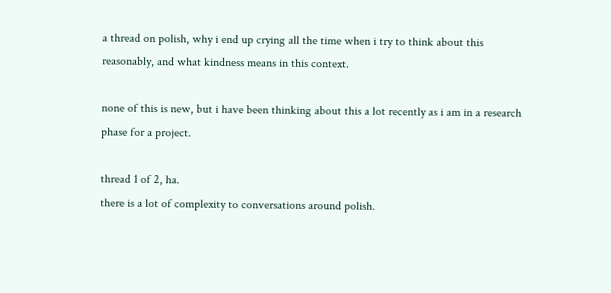a thread on polish, why i end up crying all the time when i try to think about this reasonably, and what kindness means in this context.

none of this is new, but i have been thinking about this a lot recently as i am in a research phase for a project.

thread 1 of 2, ha.
there is a lot of complexity to conversations around polish.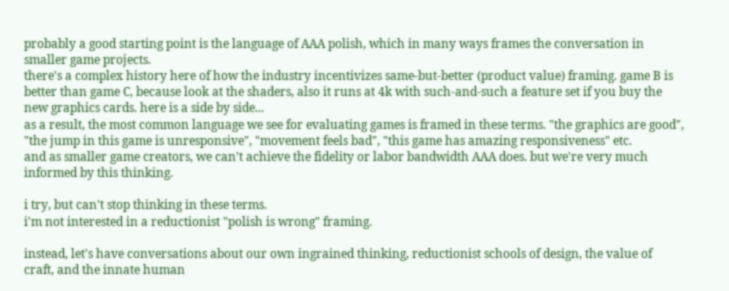probably a good starting point is the language of AAA polish, which in many ways frames the conversation in smaller game projects.
there's a complex history here of how the industry incentivizes same-but-better (product value) framing. game B is better than game C, because look at the shaders, also it runs at 4k with such-and-such a feature set if you buy the new graphics cards. here is a side by side...
as a result, the most common language we see for evaluating games is framed in these terms. "the graphics are good", "the jump in this game is unresponsive", "movement feels bad", "this game has amazing responsiveness" etc.
and as smaller game creators, we can't achieve the fidelity or labor bandwidth AAA does. but we're very much informed by this thinking.

i try, but can't stop thinking in these terms.
i'm not interested in a reductionist "polish is wrong" framing.

instead, let's have conversations about our own ingrained thinking, reductionist schools of design, the value of craft, and the innate human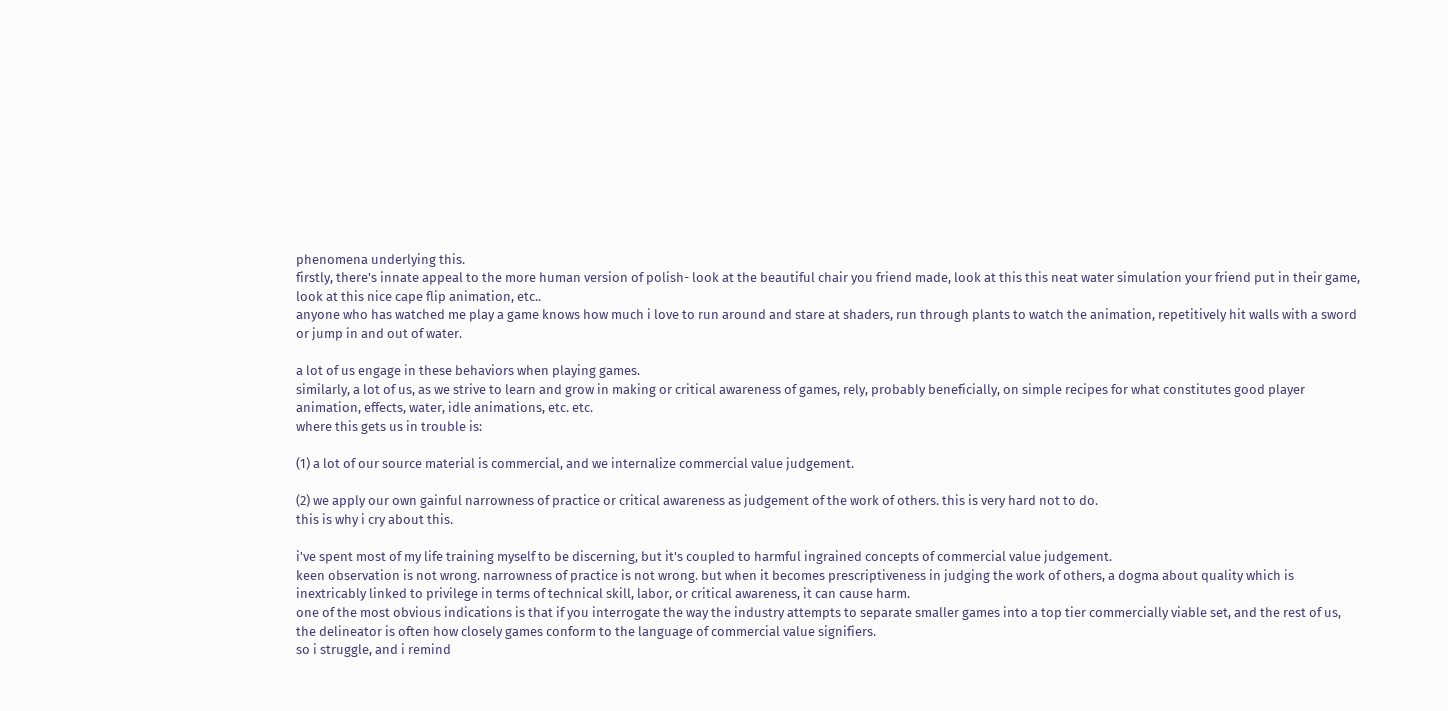phenomena underlying this.
firstly, there's innate appeal to the more human version of polish- look at the beautiful chair you friend made, look at this this neat water simulation your friend put in their game, look at this nice cape flip animation, etc..
anyone who has watched me play a game knows how much i love to run around and stare at shaders, run through plants to watch the animation, repetitively hit walls with a sword or jump in and out of water.

a lot of us engage in these behaviors when playing games.
similarly, a lot of us, as we strive to learn and grow in making or critical awareness of games, rely, probably beneficially, on simple recipes for what constitutes good player animation, effects, water, idle animations, etc. etc.
where this gets us in trouble is:

(1) a lot of our source material is commercial, and we internalize commercial value judgement.

(2) we apply our own gainful narrowness of practice or critical awareness as judgement of the work of others. this is very hard not to do.
this is why i cry about this.

i've spent most of my life training myself to be discerning, but it's coupled to harmful ingrained concepts of commercial value judgement.
keen observation is not wrong. narrowness of practice is not wrong. but when it becomes prescriptiveness in judging the work of others, a dogma about quality which is inextricably linked to privilege in terms of technical skill, labor, or critical awareness, it can cause harm.
one of the most obvious indications is that if you interrogate the way the industry attempts to separate smaller games into a top tier commercially viable set, and the rest of us, the delineator is often how closely games conform to the language of commercial value signifiers.
so i struggle, and i remind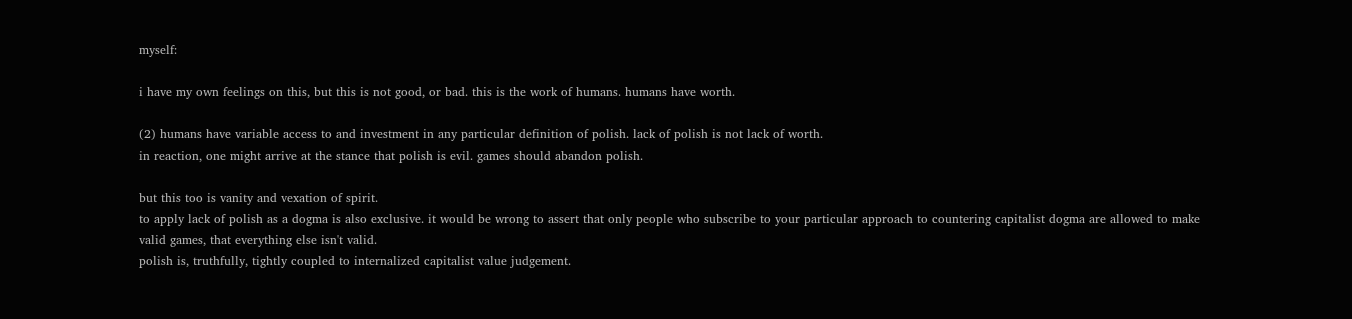myself:

i have my own feelings on this, but this is not good, or bad. this is the work of humans. humans have worth.

(2) humans have variable access to and investment in any particular definition of polish. lack of polish is not lack of worth.
in reaction, one might arrive at the stance that polish is evil. games should abandon polish.

but this too is vanity and vexation of spirit.
to apply lack of polish as a dogma is also exclusive. it would be wrong to assert that only people who subscribe to your particular approach to countering capitalist dogma are allowed to make valid games, that everything else isn't valid.
polish is, truthfully, tightly coupled to internalized capitalist value judgement.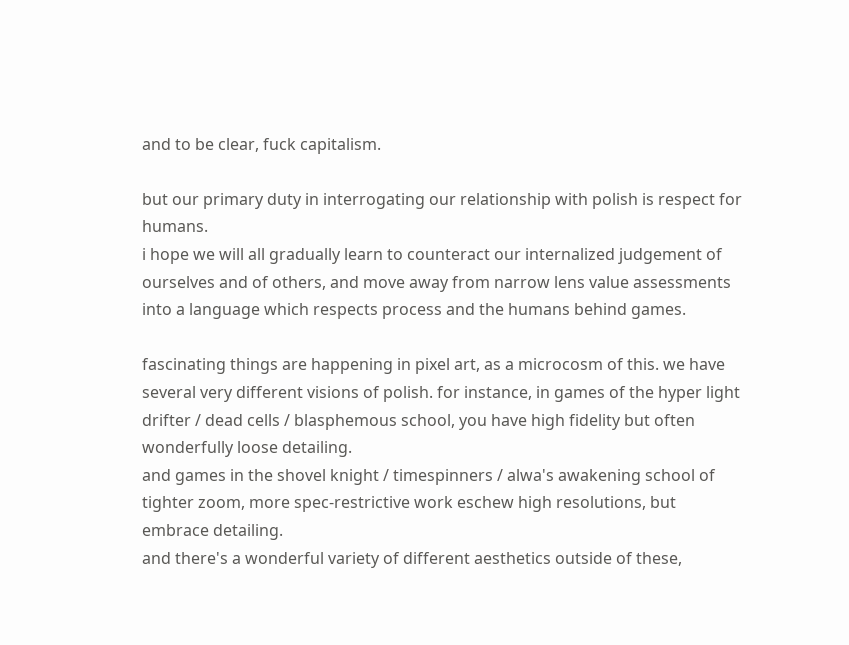and to be clear, fuck capitalism.

but our primary duty in interrogating our relationship with polish is respect for humans.
i hope we will all gradually learn to counteract our internalized judgement of ourselves and of others, and move away from narrow lens value assessments into a language which respects process and the humans behind games.

fascinating things are happening in pixel art, as a microcosm of this. we have several very different visions of polish. for instance, in games of the hyper light drifter / dead cells / blasphemous school, you have high fidelity but often wonderfully loose detailing.
and games in the shovel knight / timespinners / alwa's awakening school of tighter zoom, more spec-restrictive work eschew high resolutions, but embrace detailing.
and there's a wonderful variety of different aesthetics outside of these,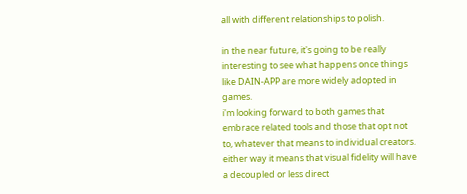all with different relationships to polish.

in the near future, it's going to be really interesting to see what happens once things like DAIN-APP are more widely adopted in games.
i'm looking forward to both games that embrace related tools and those that opt not to, whatever that means to individual creators. either way it means that visual fidelity will have a decoupled or less direct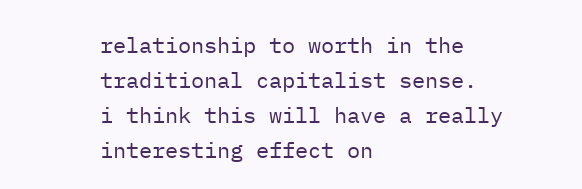relationship to worth in the traditional capitalist sense.
i think this will have a really interesting effect on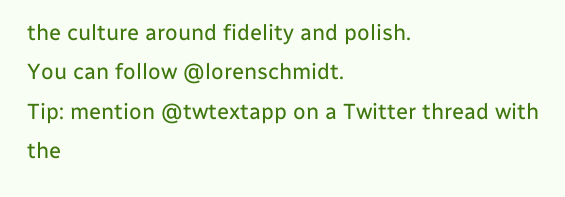the culture around fidelity and polish.
You can follow @lorenschmidt.
Tip: mention @twtextapp on a Twitter thread with the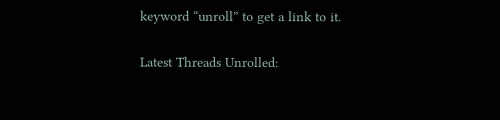keyword “unroll” to get a link to it.

Latest Threads Unrolled: